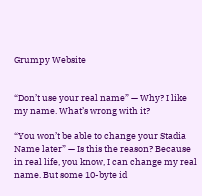Grumpy Website


“Don’t use your real name” — Why? I like my name. What’s wrong with it?

“You won’t be able to change your Stadia Name later” — Is this the reason? Because in real life, you know, I can change my real name. But some 10-byte id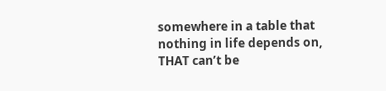somewhere in a table that nothing in life depends on, THAT can’t be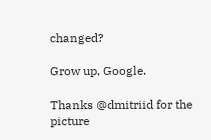changed?

Grow up, Google.

Thanks @dmitriid for the picture